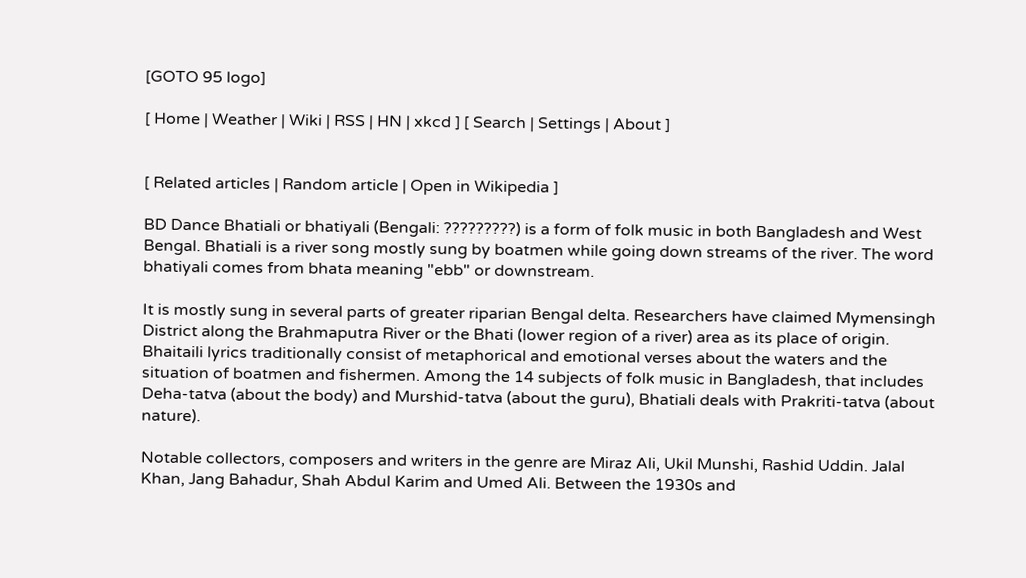[GOTO 95 logo]

[ Home | Weather | Wiki | RSS | HN | xkcd ] [ Search | Settings | About ]


[ Related articles | Random article | Open in Wikipedia ]

BD Dance Bhatiali or bhatiyali (Bengali: ?????????) is a form of folk music in both Bangladesh and West Bengal. Bhatiali is a river song mostly sung by boatmen while going down streams of the river. The word bhatiyali comes from bhata meaning "ebb" or downstream.

It is mostly sung in several parts of greater riparian Bengal delta. Researchers have claimed Mymensingh District along the Brahmaputra River or the Bhati (lower region of a river) area as its place of origin. Bhaitaili lyrics traditionally consist of metaphorical and emotional verses about the waters and the situation of boatmen and fishermen. Among the 14 subjects of folk music in Bangladesh, that includes Deha-tatva (about the body) and Murshid-tatva (about the guru), Bhatiali deals with Prakriti-tatva (about nature).

Notable collectors, composers and writers in the genre are Miraz Ali, Ukil Munshi, Rashid Uddin. Jalal Khan, Jang Bahadur, Shah Abdul Karim and Umed Ali. Between the 1930s and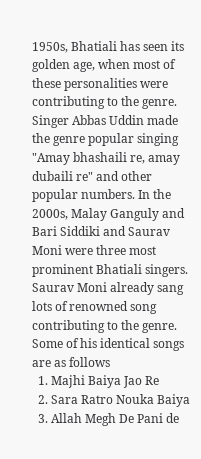1950s, Bhatiali has seen its golden age, when most of these personalities were contributing to the genre. Singer Abbas Uddin made the genre popular singing "Amay bhashaili re, amay dubaili re" and other popular numbers. In the 2000s, Malay Ganguly and Bari Siddiki and Saurav Moni were three most prominent Bhatiali singers. Saurav Moni already sang lots of renowned song contributing to the genre. Some of his identical songs are as follows
  1. Majhi Baiya Jao Re
  2. Sara Ratro Nouka Baiya
  3. Allah Megh De Pani de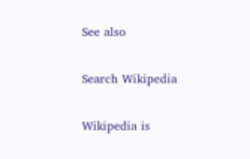See also

Search Wikipedia

Wikipedia is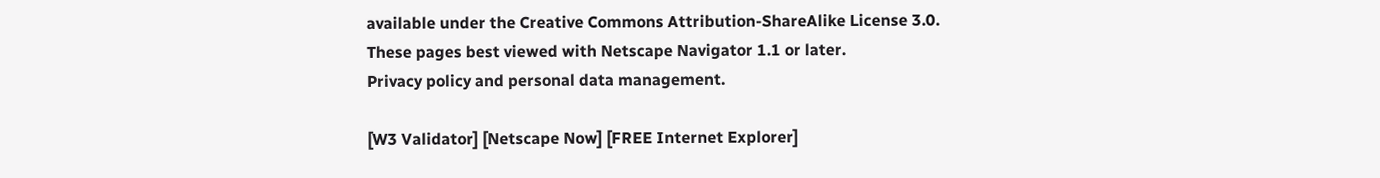available under the Creative Commons Attribution-ShareAlike License 3.0.
These pages best viewed with Netscape Navigator 1.1 or later.
Privacy policy and personal data management.

[W3 Validator] [Netscape Now] [FREE Internet Explorer]